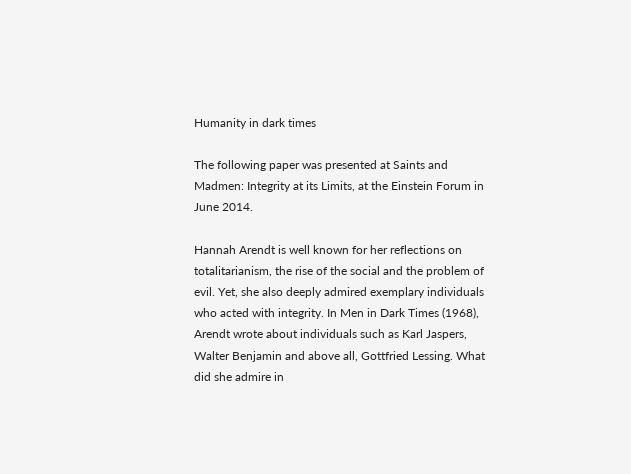Humanity in dark times

The following paper was presented at Saints and Madmen: Integrity at its Limits, at the Einstein Forum in June 2014.

Hannah Arendt is well known for her reflections on totalitarianism, the rise of the social and the problem of evil. Yet, she also deeply admired exemplary individuals who acted with integrity. In Men in Dark Times (1968), Arendt wrote about individuals such as Karl Jaspers, Walter Benjamin and above all, Gottfried Lessing. What did she admire in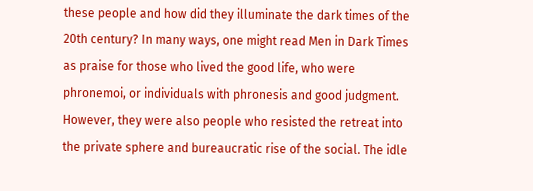these people and how did they illuminate the dark times of the 20th century? In many ways, one might read Men in Dark Times as praise for those who lived the good life, who were phronemoi, or individuals with phronesis and good judgment. However, they were also people who resisted the retreat into the private sphere and bureaucratic rise of the social. The idle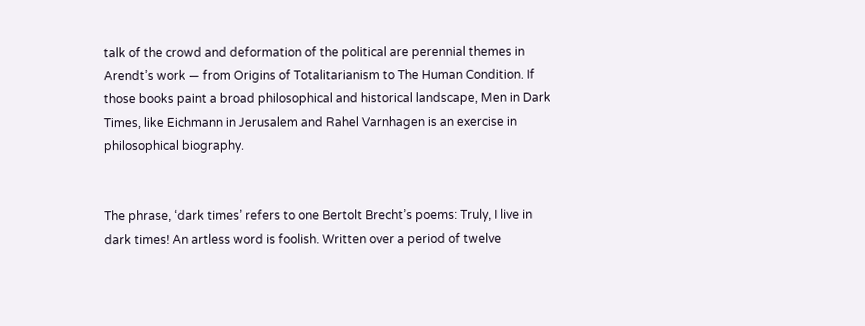talk of the crowd and deformation of the political are perennial themes in Arendt’s work — from Origins of Totalitarianism to The Human Condition. If those books paint a broad philosophical and historical landscape, Men in Dark Times, like Eichmann in Jerusalem and Rahel Varnhagen is an exercise in philosophical biography.


The phrase, ‘dark times’ refers to one Bertolt Brecht’s poems: Truly, I live in dark times! An artless word is foolish. Written over a period of twelve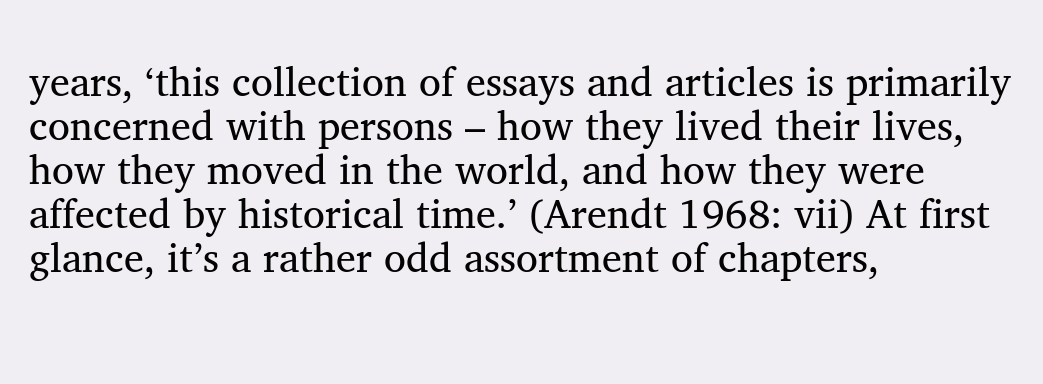years, ‘this collection of essays and articles is primarily concerned with persons – how they lived their lives, how they moved in the world, and how they were affected by historical time.’ (Arendt 1968: vii) At first glance, it’s a rather odd assortment of chapters,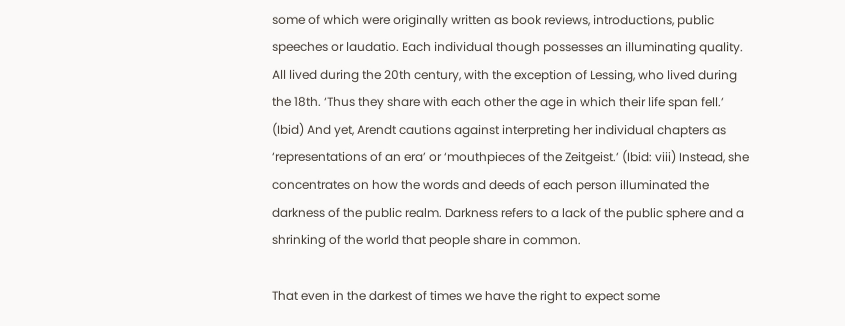some of which were originally written as book reviews, introductions, public speeches or laudatio. Each individual though possesses an illuminating quality. All lived during the 20th century, with the exception of Lessing, who lived during the 18th. ‘Thus they share with each other the age in which their life span fell.’ (Ibid) And yet, Arendt cautions against interpreting her individual chapters as ‘representations of an era’ or ‘mouthpieces of the Zeitgeist.’ (Ibid: viii) Instead, she concentrates on how the words and deeds of each person illuminated the darkness of the public realm. Darkness refers to a lack of the public sphere and a shrinking of the world that people share in common.

That even in the darkest of times we have the right to expect some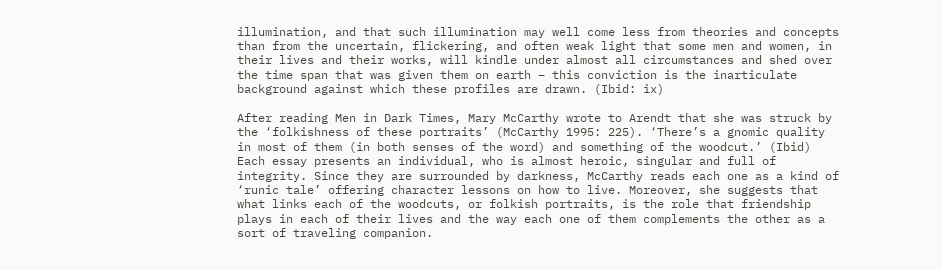illumination, and that such illumination may well come less from theories and concepts than from the uncertain, flickering, and often weak light that some men and women, in their lives and their works, will kindle under almost all circumstances and shed over the time span that was given them on earth – this conviction is the inarticulate background against which these profiles are drawn. (Ibid: ix)

After reading Men in Dark Times, Mary McCarthy wrote to Arendt that she was struck by the ‘folkishness of these portraits’ (McCarthy 1995: 225). ‘There’s a gnomic quality in most of them (in both senses of the word) and something of the woodcut.’ (Ibid) Each essay presents an individual, who is almost heroic, singular and full of integrity. Since they are surrounded by darkness, McCarthy reads each one as a kind of ‘runic tale’ offering character lessons on how to live. Moreover, she suggests that what links each of the woodcuts, or folkish portraits, is the role that friendship plays in each of their lives and the way each one of them complements the other as a sort of traveling companion.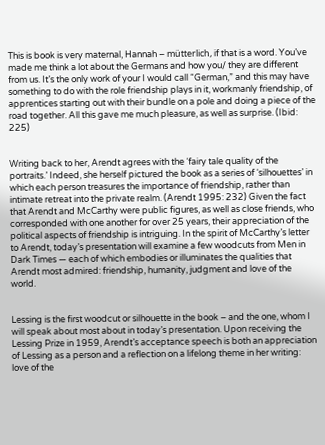This is book is very maternal, Hannah – mütterlich, if that is a word. You’ve made me think a lot about the Germans and how you/ they are different from us. It’s the only work of your I would call “German,” and this may have something to do with the role friendship plays in it, workmanly friendship, of apprentices starting out with their bundle on a pole and doing a piece of the road together. All this gave me much pleasure, as well as surprise. (Ibid: 225)


Writing back to her, Arendt agrees with the ‘fairy tale quality of the portraits.’ Indeed, she herself pictured the book as a series of ‘silhouettes’ in which each person treasures the importance of friendship, rather than intimate retreat into the private realm. (Arendt 1995: 232) Given the fact that Arendt and McCarthy were public figures, as well as close friends, who corresponded with one another for over 25 years, their appreciation of the political aspects of friendship is intriguing. In the spirit of McCarthy’s letter to Arendt, today’s presentation will examine a few woodcuts from Men in Dark Times — each of which embodies or illuminates the qualities that Arendt most admired: friendship, humanity, judgment and love of the world.


Lessing is the first woodcut or silhouette in the book – and the one, whom I will speak about most about in today’s presentation. Upon receiving the Lessing Prize in 1959, Arendt’s acceptance speech is both an appreciation of Lessing as a person and a reflection on a lifelong theme in her writing: love of the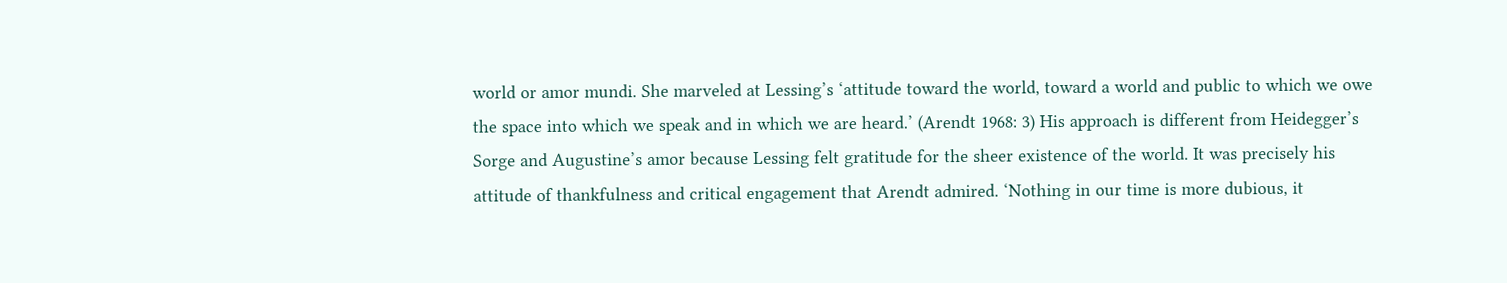world or amor mundi. She marveled at Lessing’s ‘attitude toward the world, toward a world and public to which we owe the space into which we speak and in which we are heard.’ (Arendt 1968: 3) His approach is different from Heidegger’s Sorge and Augustine’s amor because Lessing felt gratitude for the sheer existence of the world. It was precisely his attitude of thankfulness and critical engagement that Arendt admired. ‘Nothing in our time is more dubious, it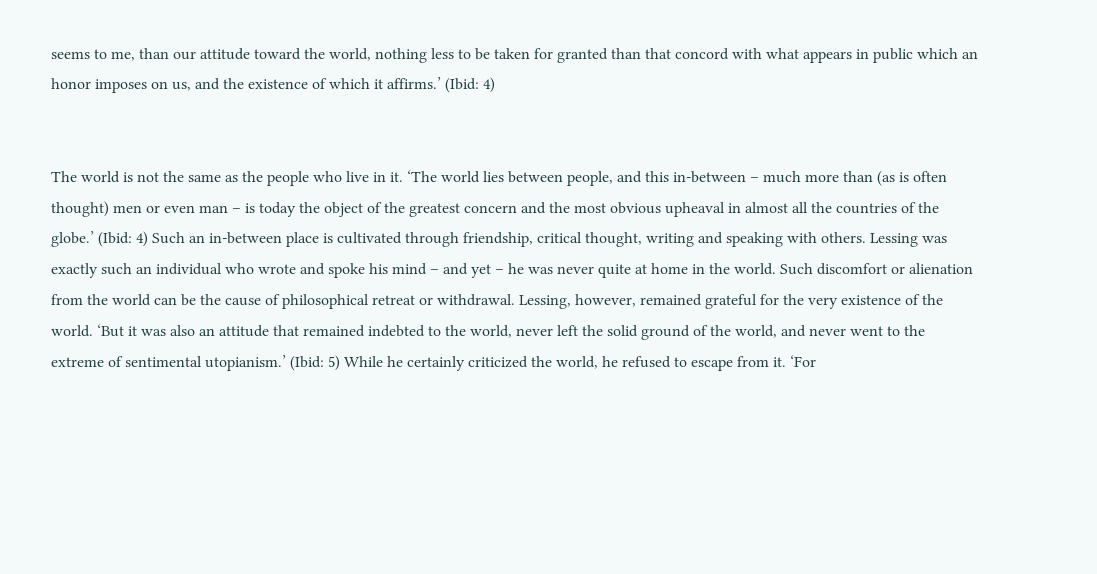seems to me, than our attitude toward the world, nothing less to be taken for granted than that concord with what appears in public which an honor imposes on us, and the existence of which it affirms.’ (Ibid: 4)


The world is not the same as the people who live in it. ‘The world lies between people, and this in-between – much more than (as is often thought) men or even man – is today the object of the greatest concern and the most obvious upheaval in almost all the countries of the globe.’ (Ibid: 4) Such an in-between place is cultivated through friendship, critical thought, writing and speaking with others. Lessing was exactly such an individual who wrote and spoke his mind – and yet – he was never quite at home in the world. Such discomfort or alienation from the world can be the cause of philosophical retreat or withdrawal. Lessing, however, remained grateful for the very existence of the world. ‘But it was also an attitude that remained indebted to the world, never left the solid ground of the world, and never went to the extreme of sentimental utopianism.’ (Ibid: 5) While he certainly criticized the world, he refused to escape from it. ‘For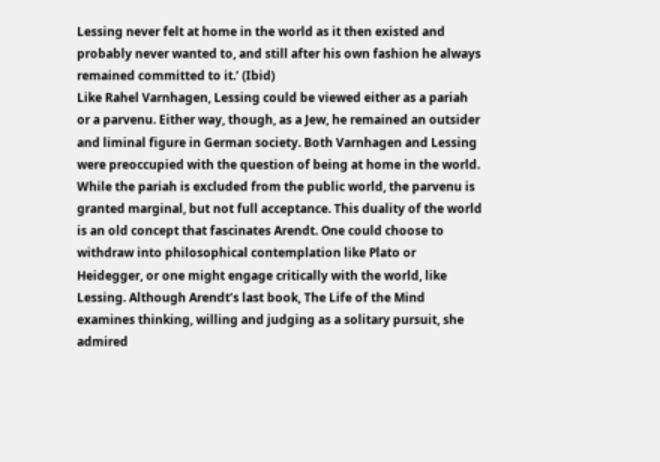Lessing never felt at home in the world as it then existed and probably never wanted to, and still after his own fashion he always remained committed to it.’ (Ibid)
Like Rahel Varnhagen, Lessing could be viewed either as a pariah or a parvenu. Either way, though, as a Jew, he remained an outsider and liminal figure in German society. Both Varnhagen and Lessing were preoccupied with the question of being at home in the world. While the pariah is excluded from the public world, the parvenu is granted marginal, but not full acceptance. This duality of the world is an old concept that fascinates Arendt. One could choose to withdraw into philosophical contemplation like Plato or Heidegger, or one might engage critically with the world, like Lessing. Although Arendt’s last book, The Life of the Mind examines thinking, willing and judging as a solitary pursuit, she admired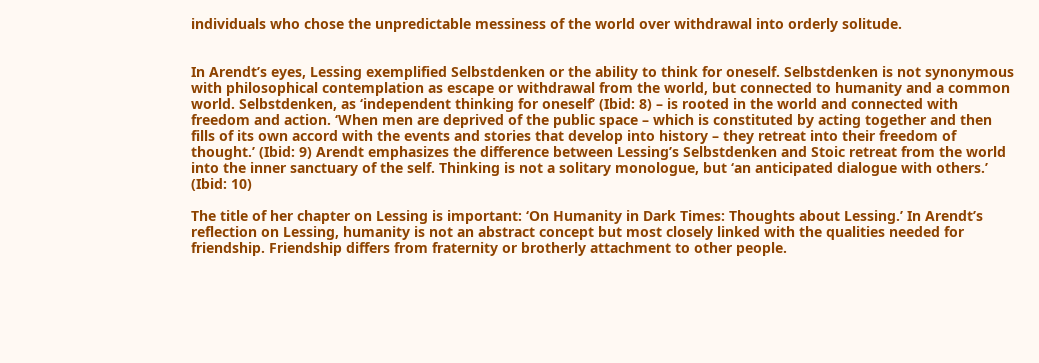individuals who chose the unpredictable messiness of the world over withdrawal into orderly solitude.


In Arendt’s eyes, Lessing exemplified Selbstdenken or the ability to think for oneself. Selbstdenken is not synonymous with philosophical contemplation as escape or withdrawal from the world, but connected to humanity and a common world. Selbstdenken, as ‘independent thinking for oneself’ (Ibid: 8) – is rooted in the world and connected with freedom and action. ‘When men are deprived of the public space – which is constituted by acting together and then fills of its own accord with the events and stories that develop into history – they retreat into their freedom of thought.’ (Ibid: 9) Arendt emphasizes the difference between Lessing’s Selbstdenken and Stoic retreat from the world into the inner sanctuary of the self. Thinking is not a solitary monologue, but ‘an anticipated dialogue with others.’ (Ibid: 10)

The title of her chapter on Lessing is important: ‘On Humanity in Dark Times: Thoughts about Lessing.’ In Arendt’s reflection on Lessing, humanity is not an abstract concept but most closely linked with the qualities needed for friendship. Friendship differs from fraternity or brotherly attachment to other people.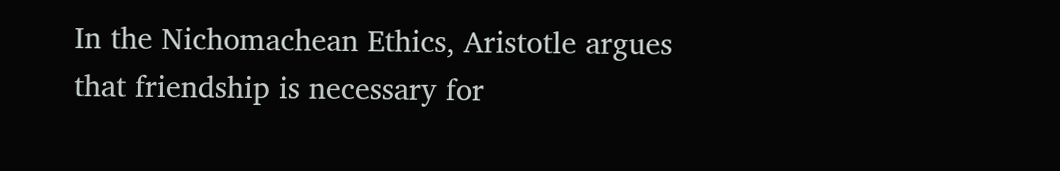In the Nichomachean Ethics, Aristotle argues that friendship is necessary for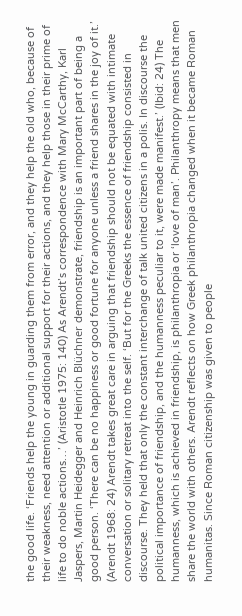the good life. ‘Friends help the young in guarding them from error, and they help the old who, because of their weakness, need attention or additional support for their actions, and they help those in their prime of life to do noble actions…’ (Aristotle 1975: 140) As Arendt’s correspondence with Mary McCarthy, Karl Jaspers, Martin Heidegger and Heinrich Blüchner demonstrate, friendship is an important part of being a good person. ‘There can be no happiness or good fortune for anyone unless a friend shares in the joy of it.’ (Arendt 1968: 24) Arendt takes great care in arguing that friendship should not be equated with intimate conversation or solitary retreat into the self. ‘But for the Greeks the essence of friendship consisted in discourse. They held that only the constant interchange of talk united citizens in a polis. In discourse the political importance of friendship, and the humanness peculiar to it, were made manifest.’ (Ibid: 24) The humanness, which is achieved in friendship, is philanthropia or ‘love of man’. Philanthropy means that men share the world with others. Arendt reflects on how Greek philanthropia changed when it became Roman humanitas. Since Roman citizenship was given to people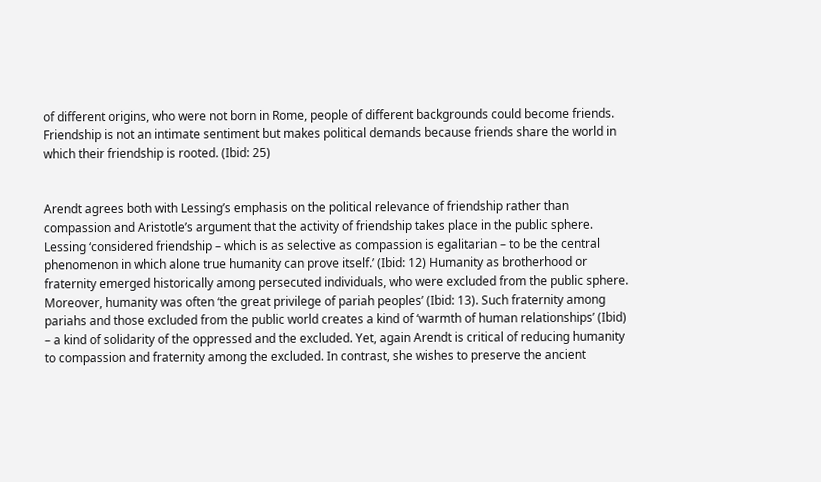of different origins, who were not born in Rome, people of different backgrounds could become friends. Friendship is not an intimate sentiment but makes political demands because friends share the world in which their friendship is rooted. (Ibid: 25)


Arendt agrees both with Lessing’s emphasis on the political relevance of friendship rather than compassion and Aristotle’s argument that the activity of friendship takes place in the public sphere. Lessing ‘considered friendship – which is as selective as compassion is egalitarian – to be the central phenomenon in which alone true humanity can prove itself.’ (Ibid: 12) Humanity as brotherhood or fraternity emerged historically among persecuted individuals, who were excluded from the public sphere. Moreover, humanity was often ‘the great privilege of pariah peoples’ (Ibid: 13). Such fraternity among pariahs and those excluded from the public world creates a kind of ‘warmth of human relationships’ (Ibid) – a kind of solidarity of the oppressed and the excluded. Yet, again Arendt is critical of reducing humanity to compassion and fraternity among the excluded. In contrast, she wishes to preserve the ancient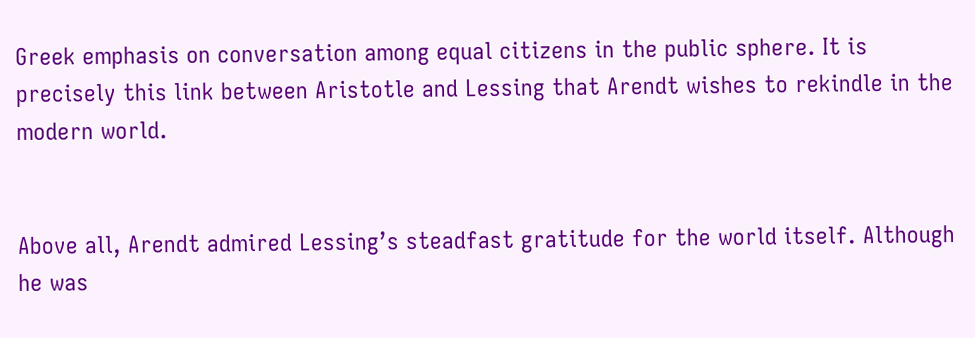Greek emphasis on conversation among equal citizens in the public sphere. It is precisely this link between Aristotle and Lessing that Arendt wishes to rekindle in the modern world.


Above all, Arendt admired Lessing’s steadfast gratitude for the world itself. Although he was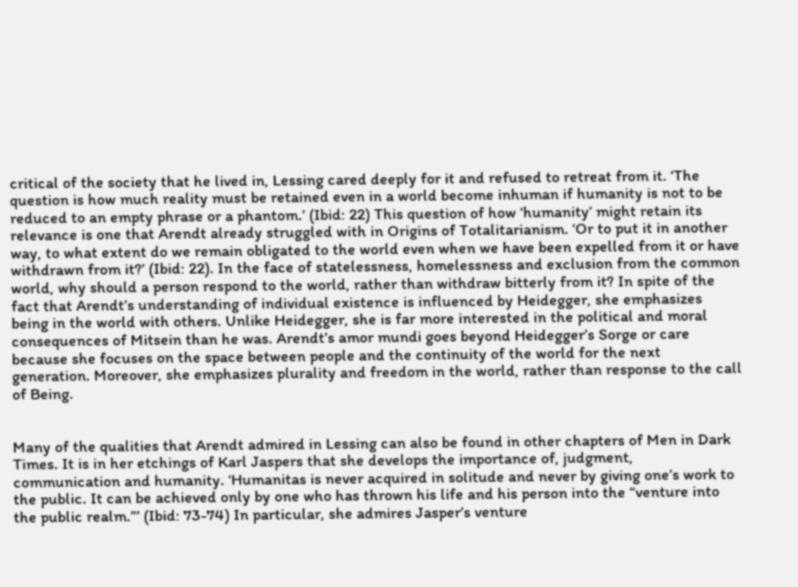critical of the society that he lived in, Lessing cared deeply for it and refused to retreat from it. ‘The question is how much reality must be retained even in a world become inhuman if humanity is not to be reduced to an empty phrase or a phantom.’ (Ibid: 22) This question of how ‘humanity’ might retain its relevance is one that Arendt already struggled with in Origins of Totalitarianism. ‘Or to put it in another way, to what extent do we remain obligated to the world even when we have been expelled from it or have withdrawn from it?’ (Ibid: 22). In the face of statelessness, homelessness and exclusion from the common world, why should a person respond to the world, rather than withdraw bitterly from it? In spite of the fact that Arendt’s understanding of individual existence is influenced by Heidegger, she emphasizes being in the world with others. Unlike Heidegger, she is far more interested in the political and moral consequences of Mitsein than he was. Arendt’s amor mundi goes beyond Heidegger’s Sorge or care because she focuses on the space between people and the continuity of the world for the next generation. Moreover, she emphasizes plurality and freedom in the world, rather than response to the call of Being.


Many of the qualities that Arendt admired in Lessing can also be found in other chapters of Men in Dark Times. It is in her etchings of Karl Jaspers that she develops the importance of, judgment, communication and humanity. ‘Humanitas is never acquired in solitude and never by giving one’s work to the public. It can be achieved only by one who has thrown his life and his person into the “venture into the public realm.”’ (Ibid: 73-74) In particular, she admires Jasper’s venture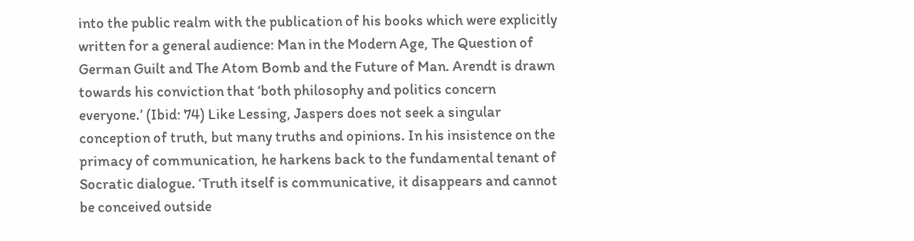into the public realm with the publication of his books which were explicitly written for a general audience: Man in the Modern Age, The Question of German Guilt and The Atom Bomb and the Future of Man. Arendt is drawn towards his conviction that ‘both philosophy and politics concern everyone.’ (Ibid: 74) Like Lessing, Jaspers does not seek a singular conception of truth, but many truths and opinions. In his insistence on the primacy of communication, he harkens back to the fundamental tenant of Socratic dialogue. ‘Truth itself is communicative, it disappears and cannot be conceived outside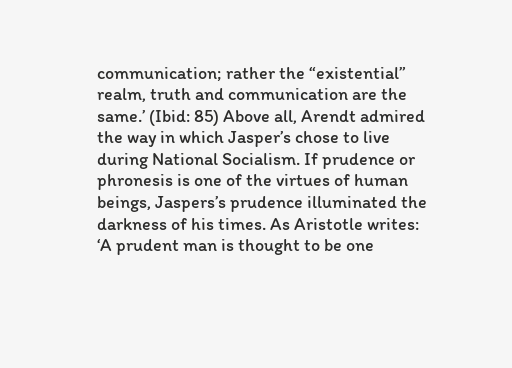communication; rather the “existential” realm, truth and communication are the same.’ (Ibid: 85) Above all, Arendt admired the way in which Jasper’s chose to live during National Socialism. If prudence or phronesis is one of the virtues of human beings, Jaspers’s prudence illuminated the darkness of his times. As Aristotle writes: ‘A prudent man is thought to be one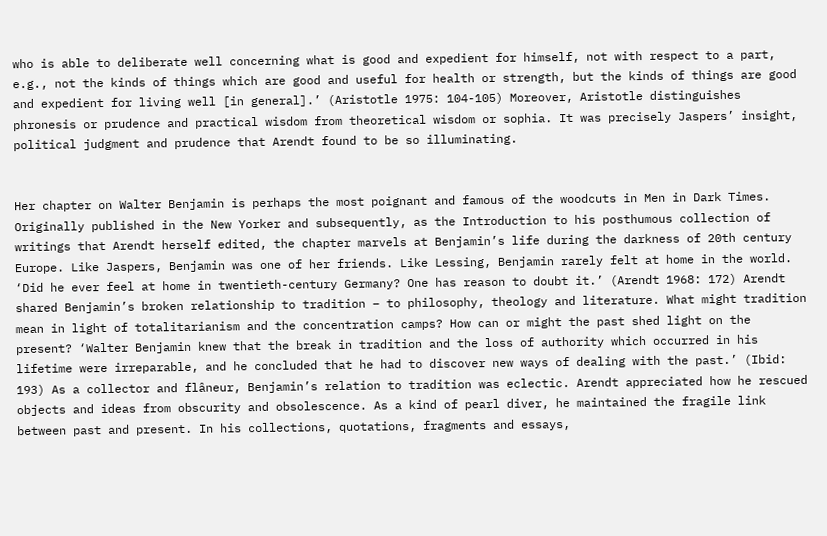who is able to deliberate well concerning what is good and expedient for himself, not with respect to a part, e.g., not the kinds of things which are good and useful for health or strength, but the kinds of things are good and expedient for living well [in general].’ (Aristotle 1975: 104-105) Moreover, Aristotle distinguishes phronesis or prudence and practical wisdom from theoretical wisdom or sophia. It was precisely Jaspers’ insight, political judgment and prudence that Arendt found to be so illuminating.


Her chapter on Walter Benjamin is perhaps the most poignant and famous of the woodcuts in Men in Dark Times. Originally published in the New Yorker and subsequently, as the Introduction to his posthumous collection of writings that Arendt herself edited, the chapter marvels at Benjamin’s life during the darkness of 20th century Europe. Like Jaspers, Benjamin was one of her friends. Like Lessing, Benjamin rarely felt at home in the world. ‘Did he ever feel at home in twentieth-century Germany? One has reason to doubt it.’ (Arendt 1968: 172) Arendt shared Benjamin’s broken relationship to tradition – to philosophy, theology and literature. What might tradition mean in light of totalitarianism and the concentration camps? How can or might the past shed light on the present? ‘Walter Benjamin knew that the break in tradition and the loss of authority which occurred in his lifetime were irreparable, and he concluded that he had to discover new ways of dealing with the past.’ (Ibid: 193) As a collector and flâneur, Benjamin’s relation to tradition was eclectic. Arendt appreciated how he rescued objects and ideas from obscurity and obsolescence. As a kind of pearl diver, he maintained the fragile link between past and present. In his collections, quotations, fragments and essays,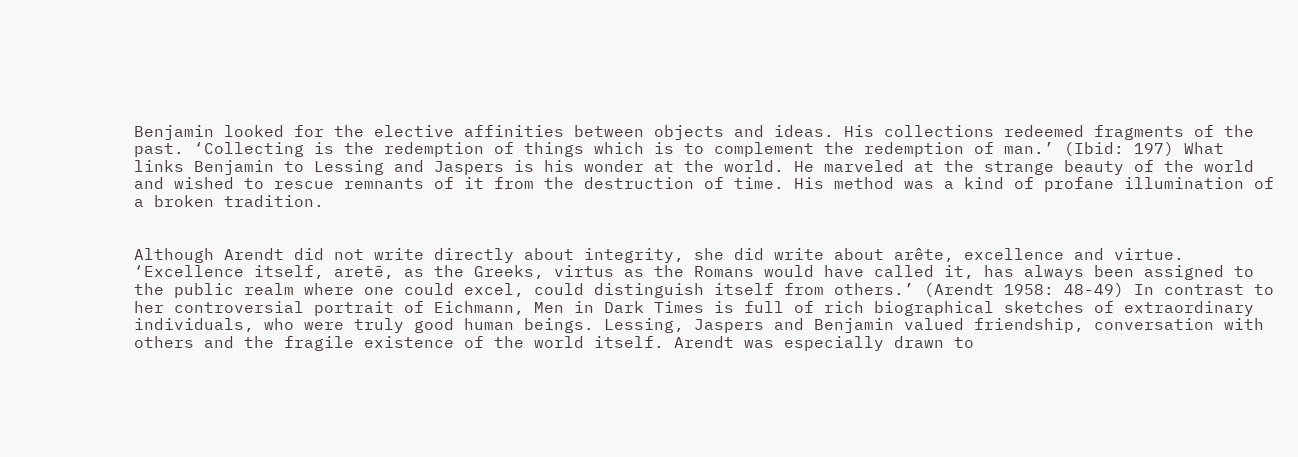Benjamin looked for the elective affinities between objects and ideas. His collections redeemed fragments of the past. ‘Collecting is the redemption of things which is to complement the redemption of man.’ (Ibid: 197) What links Benjamin to Lessing and Jaspers is his wonder at the world. He marveled at the strange beauty of the world and wished to rescue remnants of it from the destruction of time. His method was a kind of profane illumination of a broken tradition.


Although Arendt did not write directly about integrity, she did write about arête, excellence and virtue. ‘Excellence itself, aretē, as the Greeks, virtus as the Romans would have called it, has always been assigned to the public realm where one could excel, could distinguish itself from others.’ (Arendt 1958: 48-49) In contrast to her controversial portrait of Eichmann, Men in Dark Times is full of rich biographical sketches of extraordinary individuals, who were truly good human beings. Lessing, Jaspers and Benjamin valued friendship, conversation with others and the fragile existence of the world itself. Arendt was especially drawn to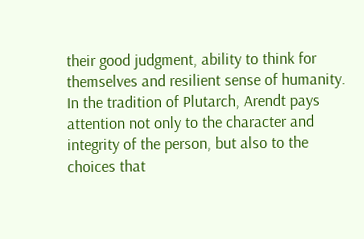their good judgment, ability to think for themselves and resilient sense of humanity. In the tradition of Plutarch, Arendt pays attention not only to the character and integrity of the person, but also to the choices that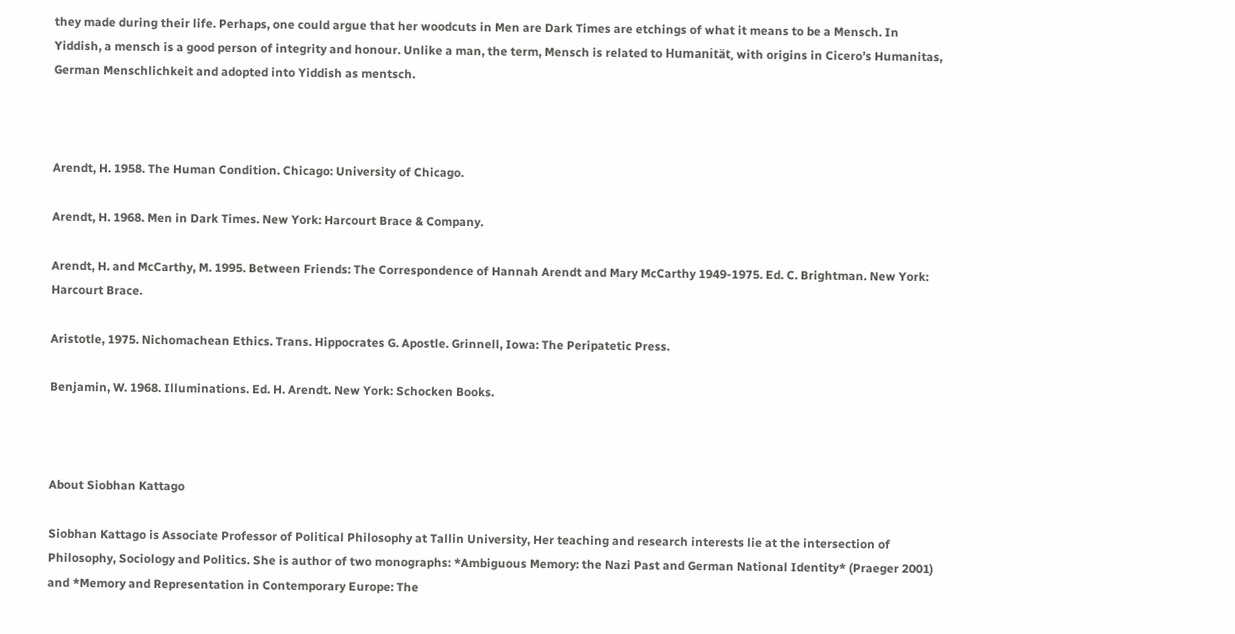they made during their life. Perhaps, one could argue that her woodcuts in Men are Dark Times are etchings of what it means to be a Mensch. In Yiddish, a mensch is a good person of integrity and honour. Unlike a man, the term, Mensch is related to Humanität, with origins in Cicero’s Humanitas, German Menschlichkeit and adopted into Yiddish as mentsch.



Arendt, H. 1958. The Human Condition. Chicago: University of Chicago.

Arendt, H. 1968. Men in Dark Times. New York: Harcourt Brace & Company.

Arendt, H. and McCarthy, M. 1995. Between Friends: The Correspondence of Hannah Arendt and Mary McCarthy 1949-1975. Ed. C. Brightman. New York: Harcourt Brace.

Aristotle, 1975. Nichomachean Ethics. Trans. Hippocrates G. Apostle. Grinnell, Iowa: The Peripatetic Press.

Benjamin, W. 1968. Illuminations. Ed. H. Arendt. New York: Schocken Books.



About Siobhan Kattago

Siobhan Kattago is Associate Professor of Political Philosophy at Tallin University, Her teaching and research interests lie at the intersection of Philosophy, Sociology and Politics. She is author of two monographs: *Ambiguous Memory: the Nazi Past and German National Identity* (Praeger 2001) and *Memory and Representation in Contemporary Europe: The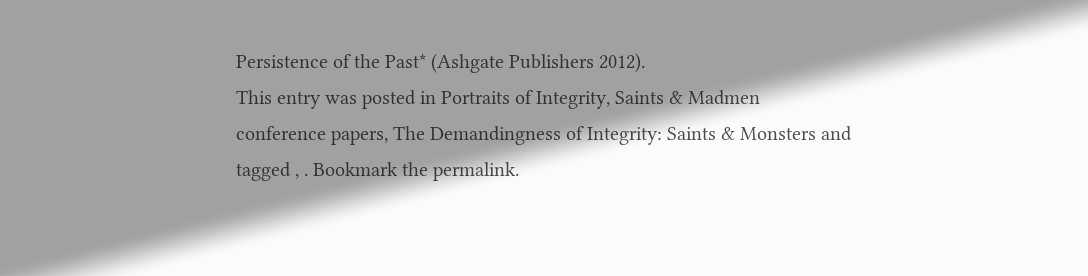Persistence of the Past* (Ashgate Publishers 2012).
This entry was posted in Portraits of Integrity, Saints & Madmen conference papers, The Demandingness of Integrity: Saints & Monsters and tagged , . Bookmark the permalink.